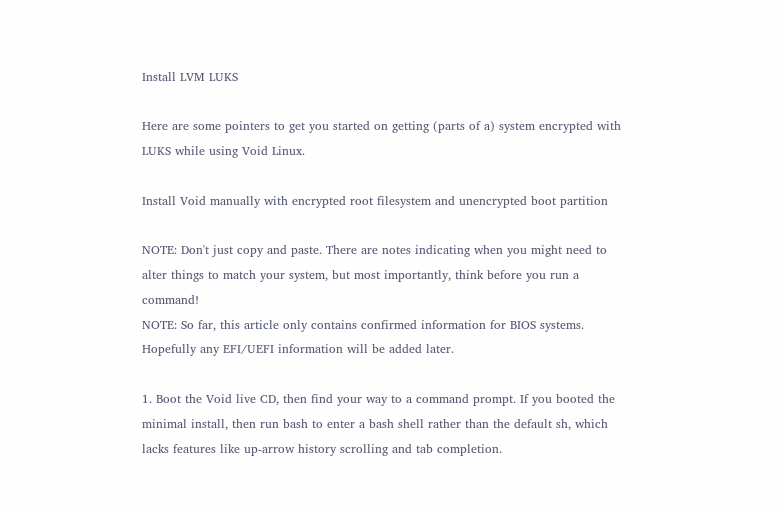Install LVM LUKS

Here are some pointers to get you started on getting (parts of a) system encrypted with LUKS while using Void Linux.

Install Void manually with encrypted root filesystem and unencrypted boot partition

NOTE: Don't just copy and paste. There are notes indicating when you might need to alter things to match your system, but most importantly, think before you run a command!
NOTE: So far, this article only contains confirmed information for BIOS systems. Hopefully any EFI/UEFI information will be added later.

1. Boot the Void live CD, then find your way to a command prompt. If you booted the minimal install, then run bash to enter a bash shell rather than the default sh, which lacks features like up-arrow history scrolling and tab completion.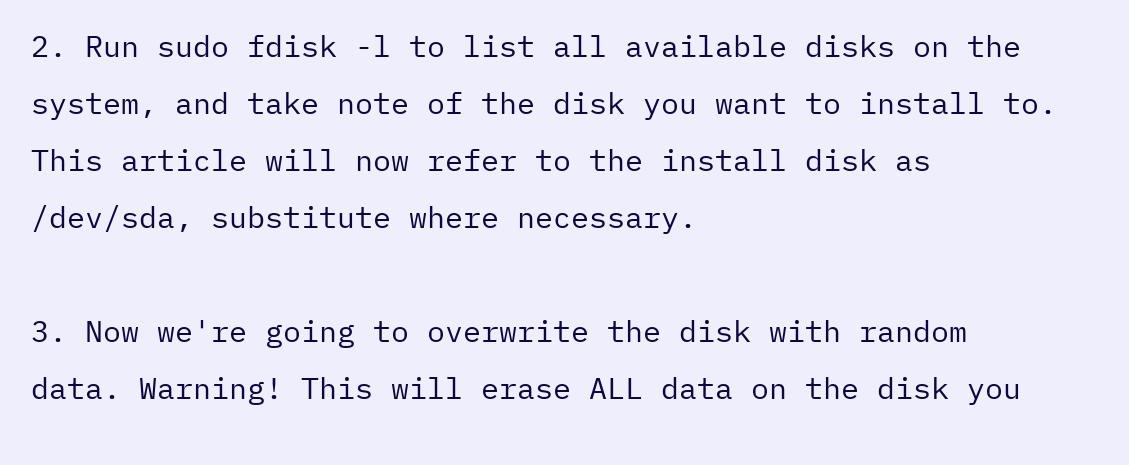2. Run sudo fdisk -l to list all available disks on the system, and take note of the disk you want to install to. This article will now refer to the install disk as /dev/sda, substitute where necessary.

3. Now we're going to overwrite the disk with random data. Warning! This will erase ALL data on the disk you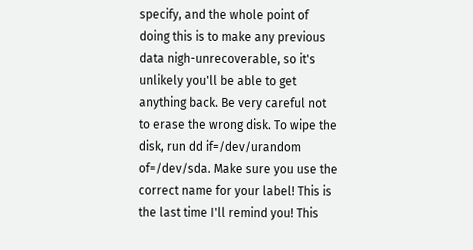specify, and the whole point of doing this is to make any previous data nigh-unrecoverable, so it's unlikely you'll be able to get anything back. Be very careful not to erase the wrong disk. To wipe the disk, run dd if=/dev/urandom of=/dev/sda. Make sure you use the correct name for your label! This is the last time I'll remind you! This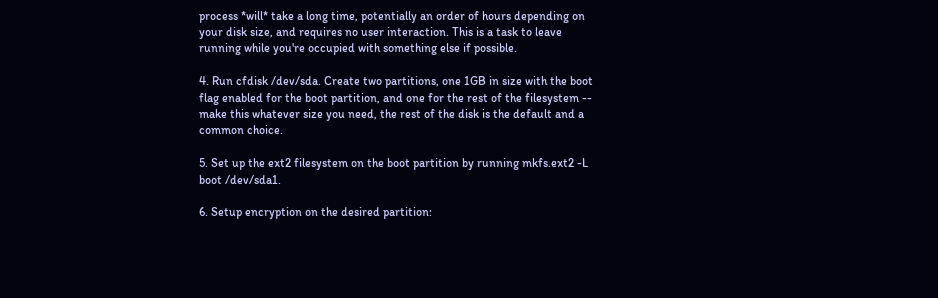process *will* take a long time, potentially an order of hours depending on your disk size, and requires no user interaction. This is a task to leave running while you're occupied with something else if possible.

4. Run cfdisk /dev/sda. Create two partitions, one 1GB in size with the boot flag enabled for the boot partition, and one for the rest of the filesystem -- make this whatever size you need, the rest of the disk is the default and a common choice.

5. Set up the ext2 filesystem on the boot partition by running mkfs.ext2 -L boot /dev/sda1.

6. Setup encryption on the desired partition: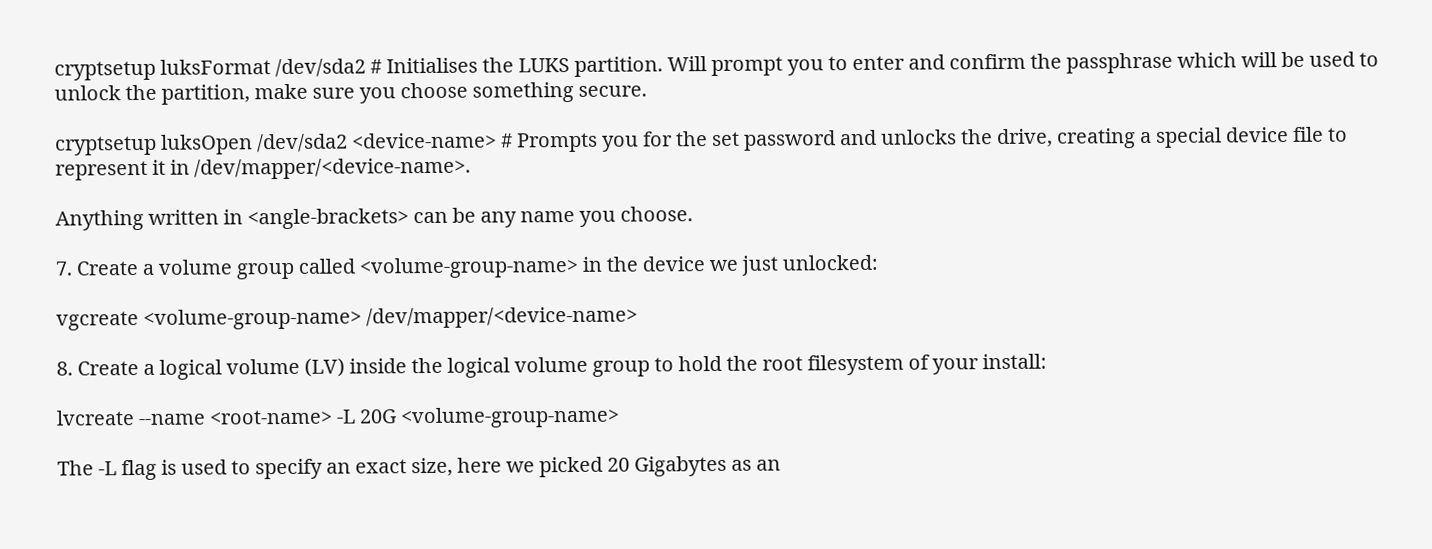cryptsetup luksFormat /dev/sda2 # Initialises the LUKS partition. Will prompt you to enter and confirm the passphrase which will be used to unlock the partition, make sure you choose something secure.

cryptsetup luksOpen /dev/sda2 <device-name> # Prompts you for the set password and unlocks the drive, creating a special device file to represent it in /dev/mapper/<device-name>.

Anything written in <angle-brackets> can be any name you choose.

7. Create a volume group called <volume-group-name> in the device we just unlocked:

vgcreate <volume-group-name> /dev/mapper/<device-name>

8. Create a logical volume (LV) inside the logical volume group to hold the root filesystem of your install:

lvcreate --name <root-name> -L 20G <volume-group-name>

The -L flag is used to specify an exact size, here we picked 20 Gigabytes as an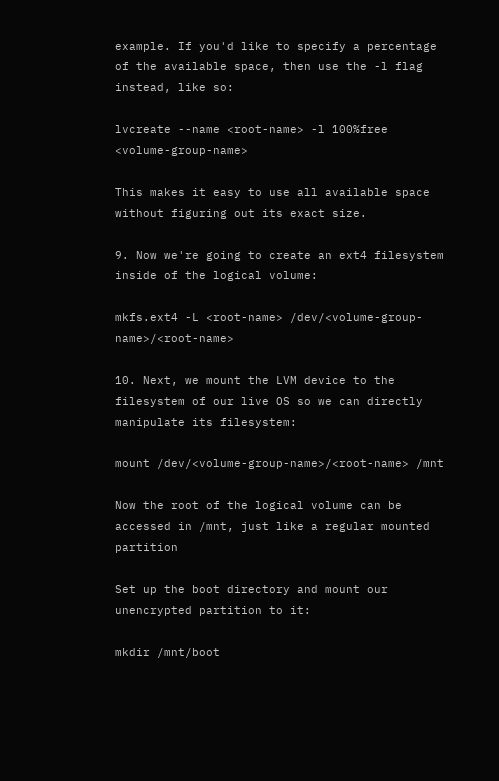example. If you'd like to specify a percentage of the available space, then use the -l flag instead, like so:

lvcreate --name <root-name> -l 100%free <volume-group-name>

This makes it easy to use all available space without figuring out its exact size.

9. Now we're going to create an ext4 filesystem inside of the logical volume:

mkfs.ext4 -L <root-name> /dev/<volume-group-name>/<root-name>

10. Next, we mount the LVM device to the filesystem of our live OS so we can directly manipulate its filesystem:

mount /dev/<volume-group-name>/<root-name> /mnt

Now the root of the logical volume can be accessed in /mnt, just like a regular mounted partition

Set up the boot directory and mount our unencrypted partition to it:

mkdir /mnt/boot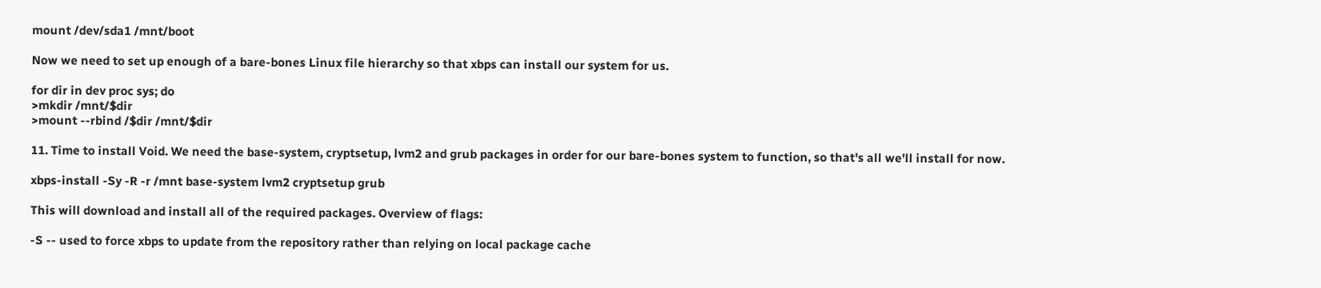mount /dev/sda1 /mnt/boot

Now we need to set up enough of a bare-bones Linux file hierarchy so that xbps can install our system for us.

for dir in dev proc sys; do
>mkdir /mnt/$dir
>mount --rbind /$dir /mnt/$dir

11. Time to install Void. We need the base-system, cryptsetup, lvm2 and grub packages in order for our bare-bones system to function, so that's all we'll install for now.

xbps-install -Sy -R -r /mnt base-system lvm2 cryptsetup grub

This will download and install all of the required packages. Overview of flags:

-S -- used to force xbps to update from the repository rather than relying on local package cache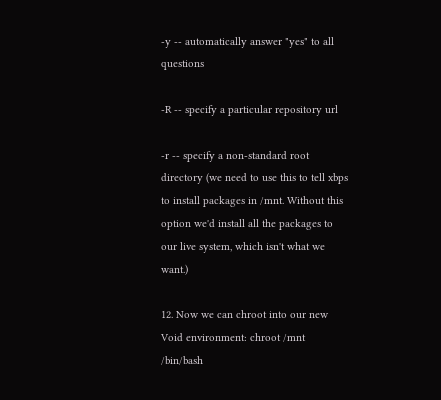-y -- automatically answer "yes" to all questions

-R -- specify a particular repository url

-r -- specify a non-standard root directory (we need to use this to tell xbps to install packages in /mnt. Without this option we'd install all the packages to our live system, which isn't what we want.)

12. Now we can chroot into our new Void environment: chroot /mnt /bin/bash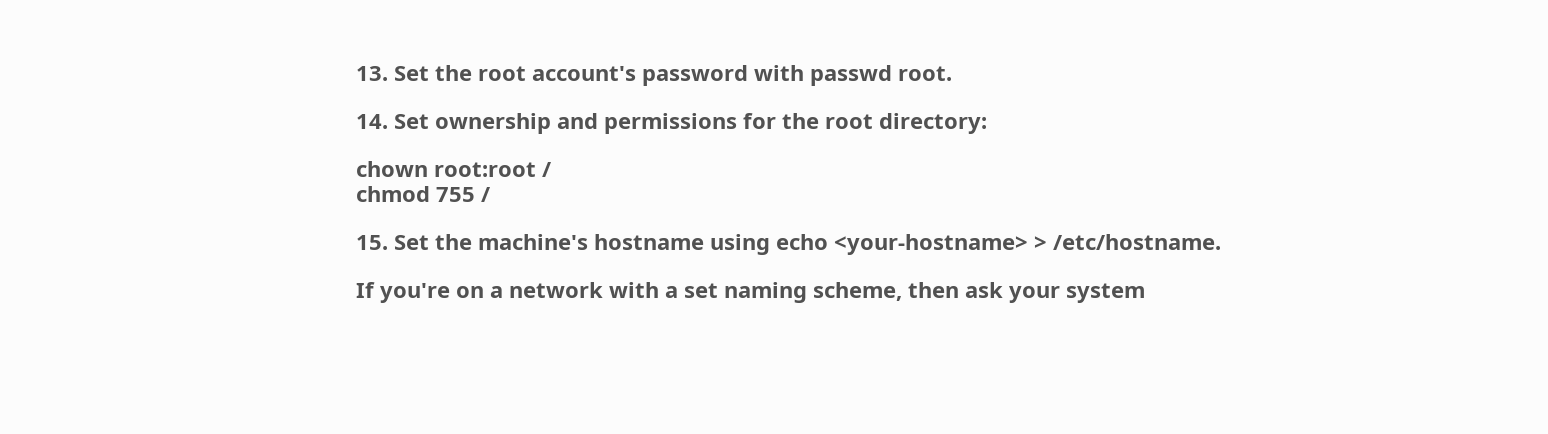13. Set the root account's password with passwd root.

14. Set ownership and permissions for the root directory:

chown root:root /
chmod 755 /

15. Set the machine's hostname using echo <your-hostname> > /etc/hostname.

If you're on a network with a set naming scheme, then ask your system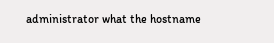administrator what the hostname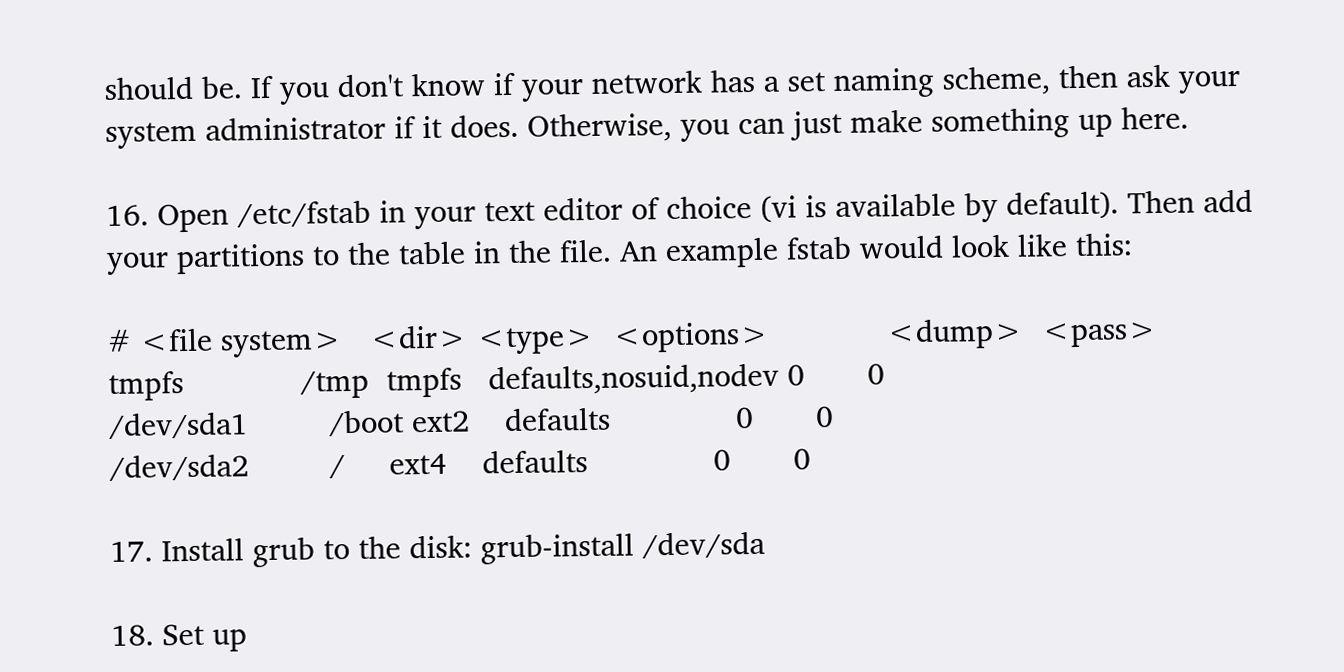should be. If you don't know if your network has a set naming scheme, then ask your system administrator if it does. Otherwise, you can just make something up here.

16. Open /etc/fstab in your text editor of choice (vi is available by default). Then add your partitions to the table in the file. An example fstab would look like this:

# <file system>   <dir> <type>  <options>             <dump>  <pass>
tmpfs             /tmp  tmpfs   defaults,nosuid,nodev 0       0
/dev/sda1         /boot ext2    defaults              0       0
/dev/sda2         /     ext4    defaults              0       0

17. Install grub to the disk: grub-install /dev/sda

18. Set up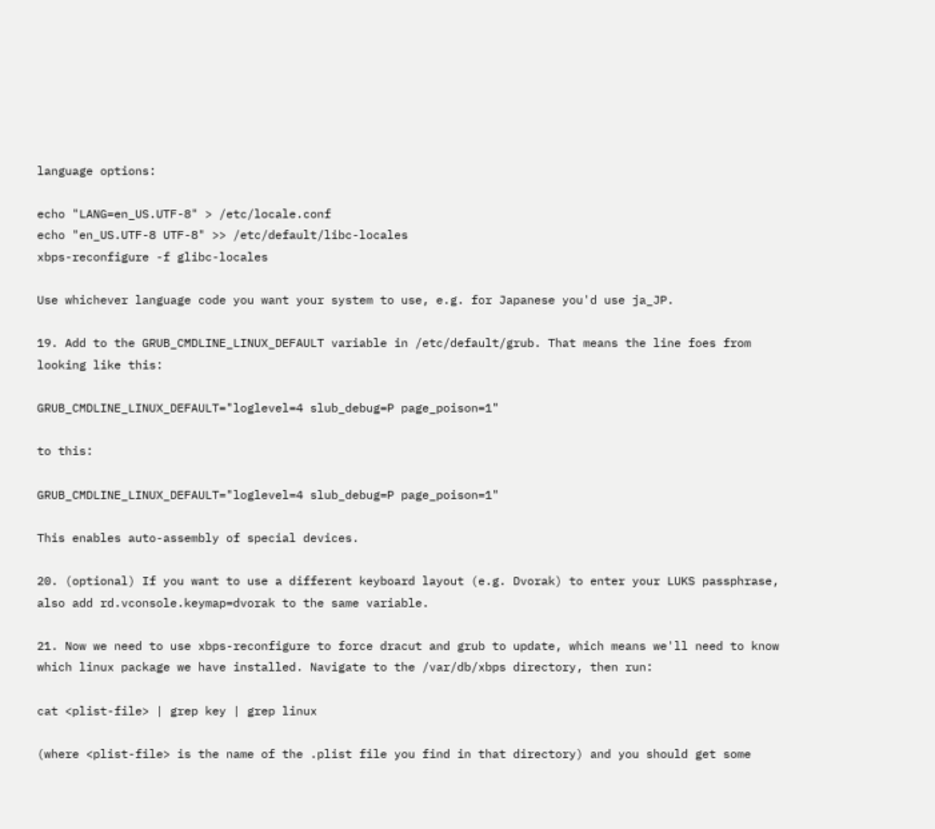language options:

echo "LANG=en_US.UTF-8" > /etc/locale.conf
echo "en_US.UTF-8 UTF-8" >> /etc/default/libc-locales
xbps-reconfigure -f glibc-locales

Use whichever language code you want your system to use, e.g. for Japanese you'd use ja_JP.

19. Add to the GRUB_CMDLINE_LINUX_DEFAULT variable in /etc/default/grub. That means the line foes from looking like this:

GRUB_CMDLINE_LINUX_DEFAULT="loglevel=4 slub_debug=P page_poison=1"

to this:

GRUB_CMDLINE_LINUX_DEFAULT="loglevel=4 slub_debug=P page_poison=1"

This enables auto-assembly of special devices.

20. (optional) If you want to use a different keyboard layout (e.g. Dvorak) to enter your LUKS passphrase, also add rd.vconsole.keymap=dvorak to the same variable.

21. Now we need to use xbps-reconfigure to force dracut and grub to update, which means we'll need to know which linux package we have installed. Navigate to the /var/db/xbps directory, then run:

cat <plist-file> | grep key | grep linux

(where <plist-file> is the name of the .plist file you find in that directory) and you should get some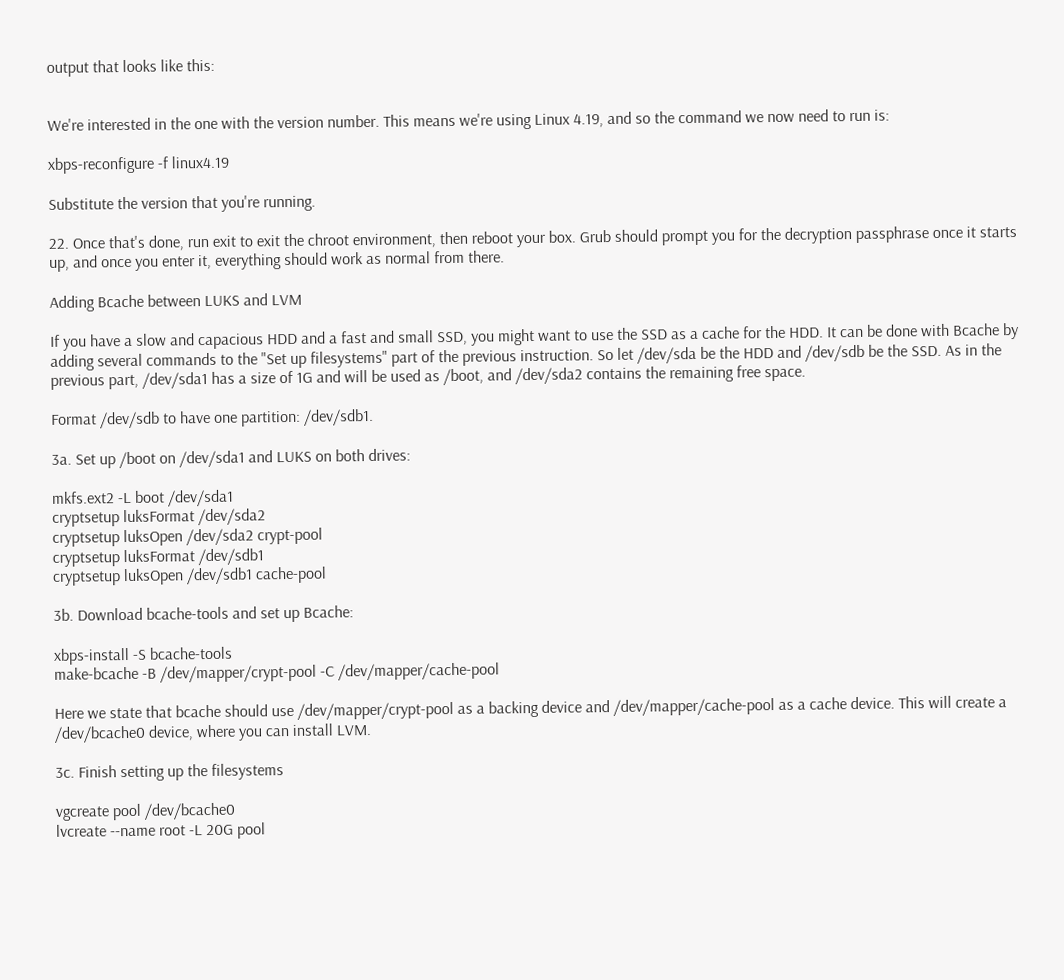output that looks like this:


We're interested in the one with the version number. This means we're using Linux 4.19, and so the command we now need to run is:

xbps-reconfigure -f linux4.19

Substitute the version that you're running.

22. Once that's done, run exit to exit the chroot environment, then reboot your box. Grub should prompt you for the decryption passphrase once it starts up, and once you enter it, everything should work as normal from there.

Adding Bcache between LUKS and LVM

If you have a slow and capacious HDD and a fast and small SSD, you might want to use the SSD as a cache for the HDD. It can be done with Bcache by adding several commands to the "Set up filesystems" part of the previous instruction. So let /dev/sda be the HDD and /dev/sdb be the SSD. As in the previous part, /dev/sda1 has a size of 1G and will be used as /boot, and /dev/sda2 contains the remaining free space.

Format /dev/sdb to have one partition: /dev/sdb1.

3a. Set up /boot on /dev/sda1 and LUKS on both drives:

mkfs.ext2 -L boot /dev/sda1
cryptsetup luksFormat /dev/sda2
cryptsetup luksOpen /dev/sda2 crypt-pool
cryptsetup luksFormat /dev/sdb1
cryptsetup luksOpen /dev/sdb1 cache-pool

3b. Download bcache-tools and set up Bcache:

xbps-install -S bcache-tools
make-bcache -B /dev/mapper/crypt-pool -C /dev/mapper/cache-pool

Here we state that bcache should use /dev/mapper/crypt-pool as a backing device and /dev/mapper/cache-pool as a cache device. This will create a /dev/bcache0 device, where you can install LVM.

3c. Finish setting up the filesystems

vgcreate pool /dev/bcache0
lvcreate --name root -L 20G pool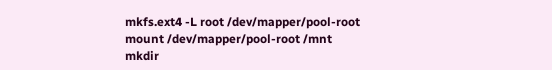mkfs.ext4 -L root /dev/mapper/pool-root
mount /dev/mapper/pool-root /mnt
mkdir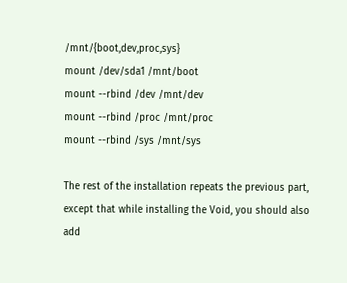/mnt/{boot,dev,proc,sys}
mount /dev/sda1 /mnt/boot
mount --rbind /dev /mnt/dev
mount --rbind /proc /mnt/proc
mount --rbind /sys /mnt/sys

The rest of the installation repeats the previous part, except that while installing the Void, you should also add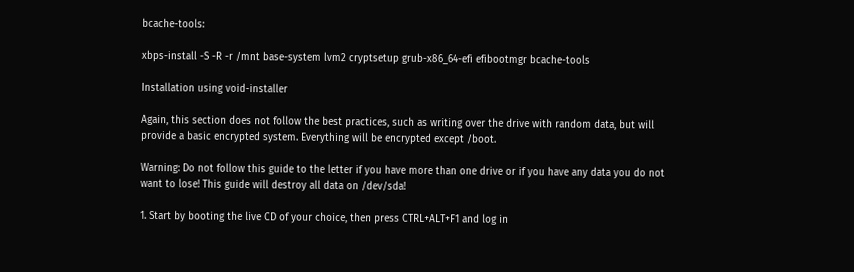bcache-tools:

xbps-install -S -R -r /mnt base-system lvm2 cryptsetup grub-x86_64-efi efibootmgr bcache-tools

Installation using void-installer

Again, this section does not follow the best practices, such as writing over the drive with random data, but will provide a basic encrypted system. Everything will be encrypted except /boot.

Warning: Do not follow this guide to the letter if you have more than one drive or if you have any data you do not want to lose! This guide will destroy all data on /dev/sda!

1. Start by booting the live CD of your choice, then press CTRL+ALT+F1 and log in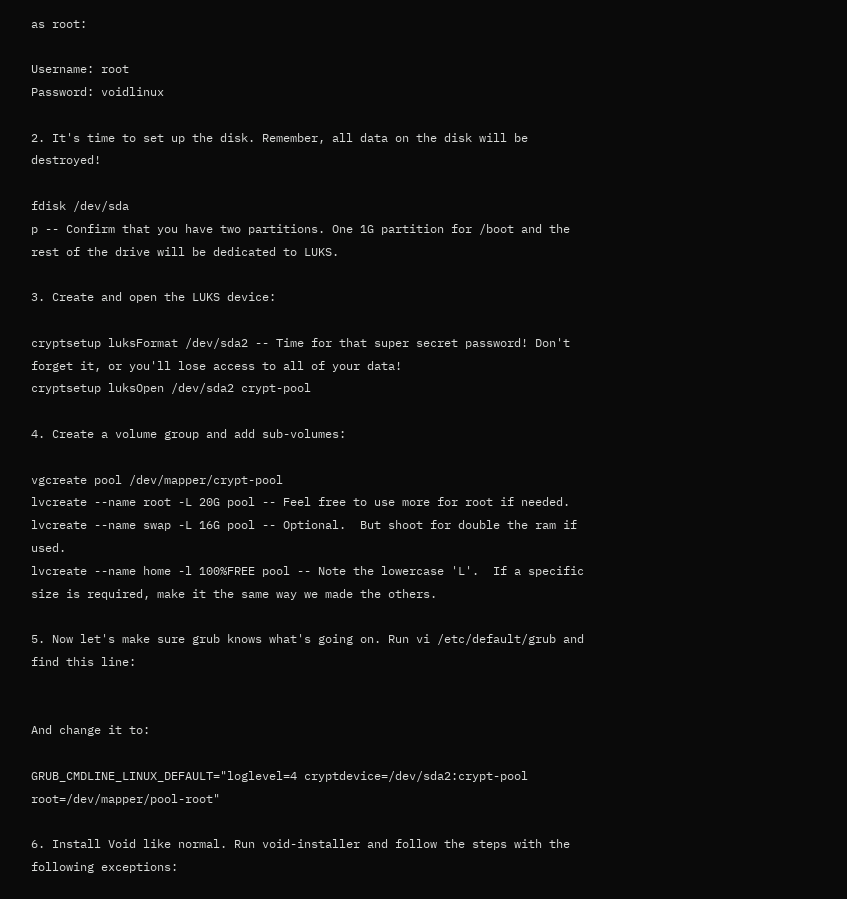as root:

Username: root
Password: voidlinux

2. It's time to set up the disk. Remember, all data on the disk will be destroyed!

fdisk /dev/sda
p -- Confirm that you have two partitions. One 1G partition for /boot and the rest of the drive will be dedicated to LUKS.

3. Create and open the LUKS device:

cryptsetup luksFormat /dev/sda2 -- Time for that super secret password! Don't forget it, or you'll lose access to all of your data!
cryptsetup luksOpen /dev/sda2 crypt-pool

4. Create a volume group and add sub-volumes:

vgcreate pool /dev/mapper/crypt-pool
lvcreate --name root -L 20G pool -- Feel free to use more for root if needed.
lvcreate --name swap -L 16G pool -- Optional.  But shoot for double the ram if used.
lvcreate --name home -l 100%FREE pool -- Note the lowercase 'L'.  If a specific size is required, make it the same way we made the others.

5. Now let's make sure grub knows what's going on. Run vi /etc/default/grub and find this line:


And change it to:

GRUB_CMDLINE_LINUX_DEFAULT="loglevel=4 cryptdevice=/dev/sda2:crypt-pool root=/dev/mapper/pool-root"

6. Install Void like normal. Run void-installer and follow the steps with the following exceptions: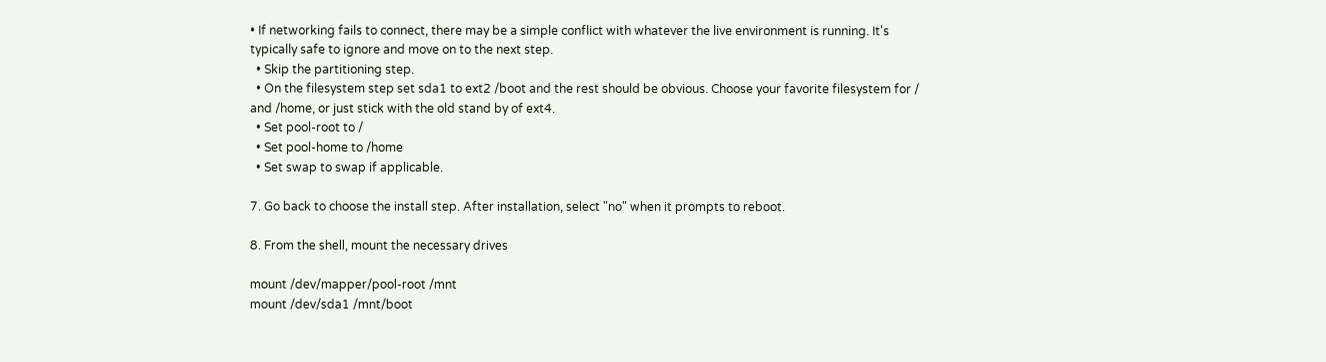• If networking fails to connect, there may be a simple conflict with whatever the live environment is running. It's typically safe to ignore and move on to the next step.
  • Skip the partitioning step.
  • On the filesystem step set sda1 to ext2 /boot and the rest should be obvious. Choose your favorite filesystem for / and /home, or just stick with the old stand by of ext4.
  • Set pool-root to /
  • Set pool-home to /home
  • Set swap to swap if applicable.

7. Go back to choose the install step. After installation, select "no" when it prompts to reboot.

8. From the shell, mount the necessary drives

mount /dev/mapper/pool-root /mnt
mount /dev/sda1 /mnt/boot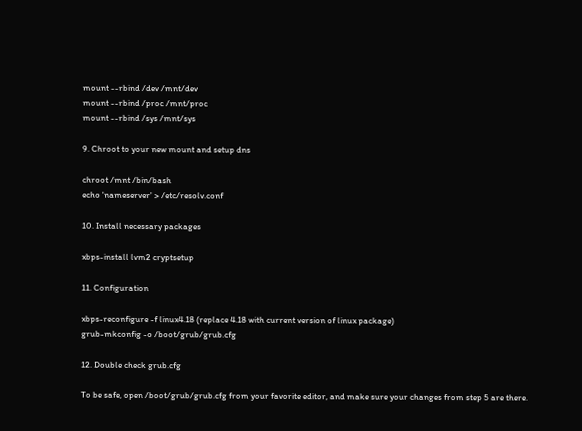mount --rbind /dev /mnt/dev
mount --rbind /proc /mnt/proc
mount --rbind /sys /mnt/sys

9. Chroot to your new mount and setup dns

chroot /mnt /bin/bash
echo 'nameserver' > /etc/resolv.conf

10. Install necessary packages

xbps-install lvm2 cryptsetup

11. Configuration

xbps-reconfigure -f linux4.18 (replace 4.18 with current version of linux package)
grub-mkconfig -o /boot/grub/grub.cfg

12. Double check grub.cfg

To be safe, open /boot/grub/grub.cfg from your favorite editor, and make sure your changes from step 5 are there.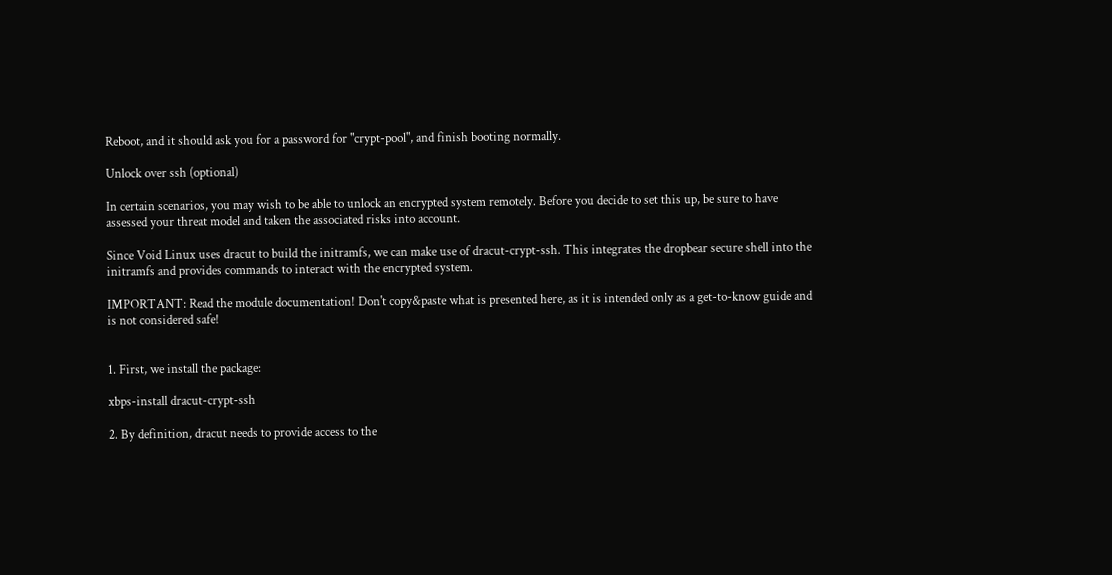Reboot, and it should ask you for a password for "crypt-pool", and finish booting normally.

Unlock over ssh (optional)

In certain scenarios, you may wish to be able to unlock an encrypted system remotely. Before you decide to set this up, be sure to have assessed your threat model and taken the associated risks into account.

Since Void Linux uses dracut to build the initramfs, we can make use of dracut-crypt-ssh. This integrates the dropbear secure shell into the initramfs and provides commands to interact with the encrypted system.

IMPORTANT: Read the module documentation! Don't copy&paste what is presented here, as it is intended only as a get-to-know guide and is not considered safe!


1. First, we install the package:

xbps-install dracut-crypt-ssh

2. By definition, dracut needs to provide access to the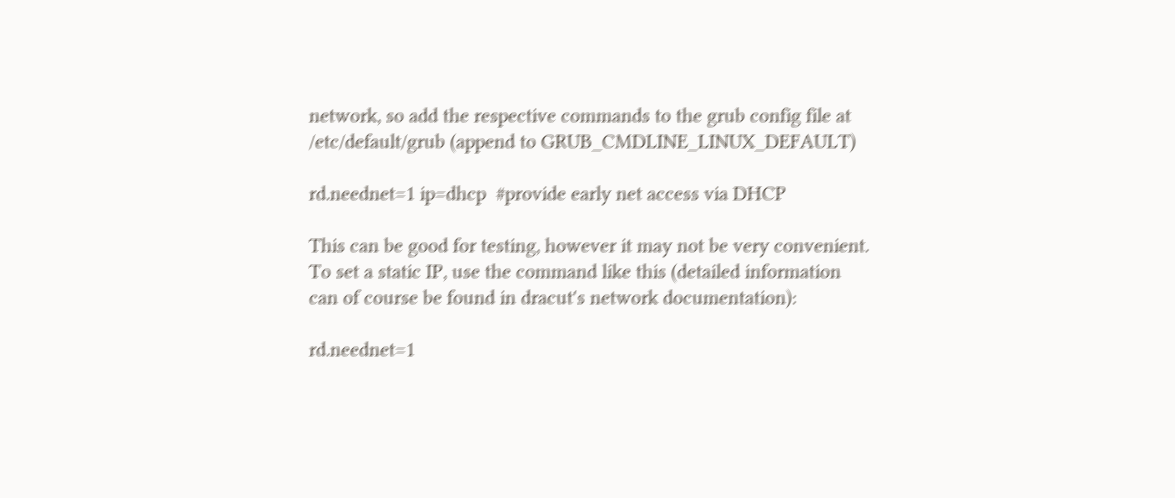network, so add the respective commands to the grub config file at /etc/default/grub (append to GRUB_CMDLINE_LINUX_DEFAULT)

rd.neednet=1 ip=dhcp  #provide early net access via DHCP

This can be good for testing, however it may not be very convenient. To set a static IP, use the command like this (detailed information can of course be found in dracut's network documentation):

rd.neednet=1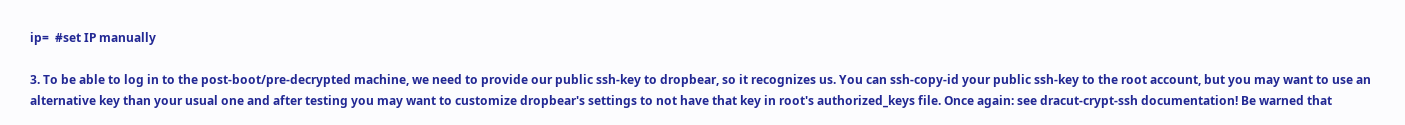ip=  #set IP manually

3. To be able to log in to the post-boot/pre-decrypted machine, we need to provide our public ssh-key to dropbear, so it recognizes us. You can ssh-copy-id your public ssh-key to the root account, but you may want to use an alternative key than your usual one and after testing you may want to customize dropbear's settings to not have that key in root's authorized_keys file. Once again: see dracut-crypt-ssh documentation! Be warned that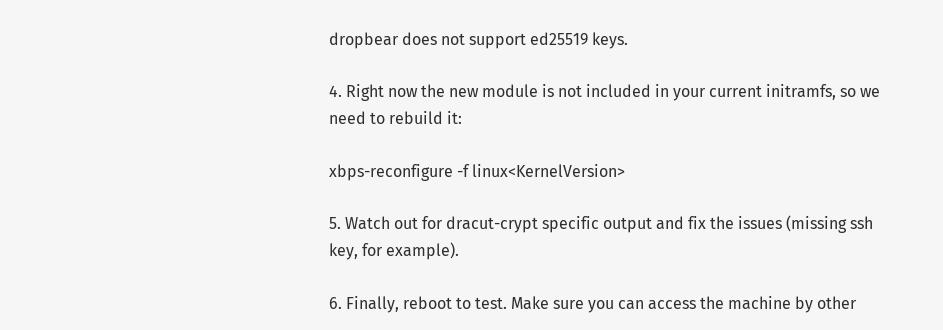dropbear does not support ed25519 keys.

4. Right now the new module is not included in your current initramfs, so we need to rebuild it:

xbps-reconfigure -f linux<KernelVersion>

5. Watch out for dracut-crypt specific output and fix the issues (missing ssh key, for example).

6. Finally, reboot to test. Make sure you can access the machine by other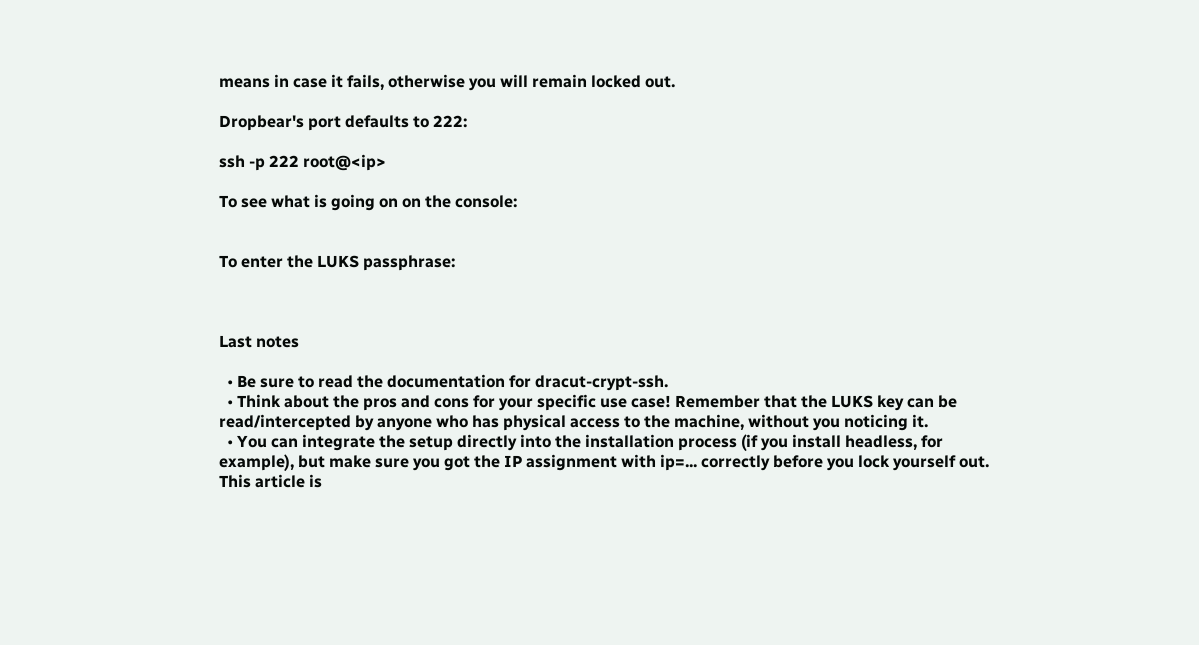means in case it fails, otherwise you will remain locked out.

Dropbear's port defaults to 222:

ssh -p 222 root@<ip>

To see what is going on on the console:


To enter the LUKS passphrase:



Last notes

  • Be sure to read the documentation for dracut-crypt-ssh.
  • Think about the pros and cons for your specific use case! Remember that the LUKS key can be read/intercepted by anyone who has physical access to the machine, without you noticing it.
  • You can integrate the setup directly into the installation process (if you install headless, for example), but make sure you got the IP assignment with ip=... correctly before you lock yourself out.
This article is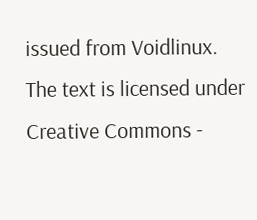issued from Voidlinux. The text is licensed under Creative Commons -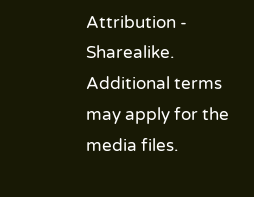Attribution - Sharealike. Additional terms may apply for the media files.